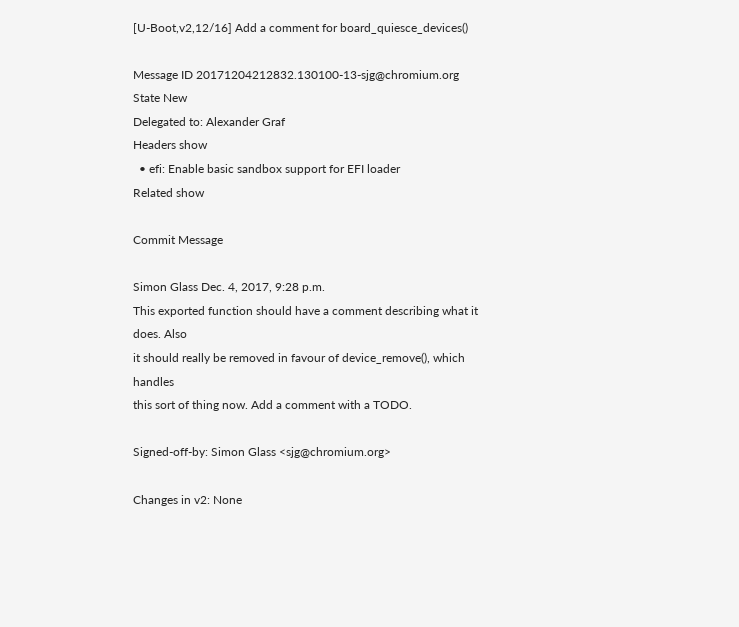[U-Boot,v2,12/16] Add a comment for board_quiesce_devices()

Message ID 20171204212832.130100-13-sjg@chromium.org
State New
Delegated to: Alexander Graf
Headers show
  • efi: Enable basic sandbox support for EFI loader
Related show

Commit Message

Simon Glass Dec. 4, 2017, 9:28 p.m.
This exported function should have a comment describing what it does. Also
it should really be removed in favour of device_remove(), which handles
this sort of thing now. Add a comment with a TODO.

Signed-off-by: Simon Glass <sjg@chromium.org>

Changes in v2: None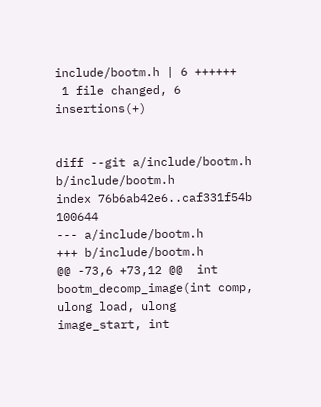include/bootm.h | 6 ++++++
 1 file changed, 6 insertions(+)


diff --git a/include/bootm.h b/include/bootm.h
index 76b6ab42e6..caf331f54b 100644
--- a/include/bootm.h
+++ b/include/bootm.h
@@ -73,6 +73,12 @@  int bootm_decomp_image(int comp, ulong load, ulong image_start, int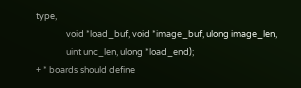type,
               void *load_buf, void *image_buf, ulong image_len,
               uint unc_len, ulong *load_end);
+ * boards should define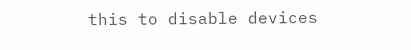this to disable devices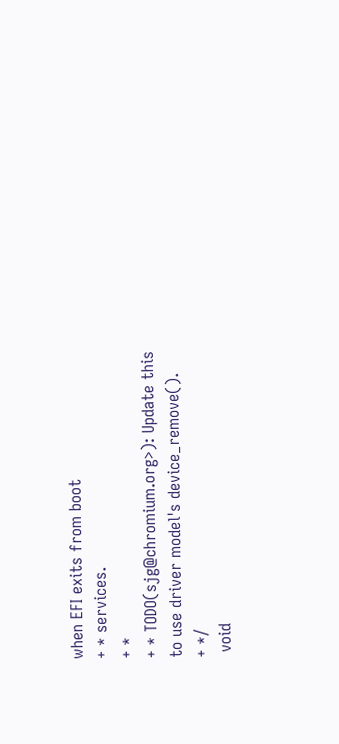when EFI exits from boot
+ * services.
+ *
+ * TODO(sjg@chromium.org>): Update this to use driver model's device_remove().
+ */
 void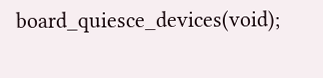board_quiesce_devices(void);